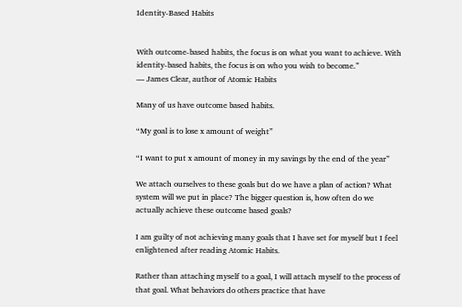Identity-Based Habits


With outcome-based habits, the focus is on what you want to achieve. With identity-based habits, the focus is on who you wish to become.”
— James Clear, author of Atomic Habits

Many of us have outcome based habits.

“My goal is to lose x amount of weight”

“I want to put x amount of money in my savings by the end of the year”

We attach ourselves to these goals but do we have a plan of action? What system will we put in place? The bigger question is, how often do we actually achieve these outcome based goals?

I am guilty of not achieving many goals that I have set for myself but I feel enlightened after reading Atomic Habits.

Rather than attaching myself to a goal, I will attach myself to the process of that goal. What behaviors do others practice that have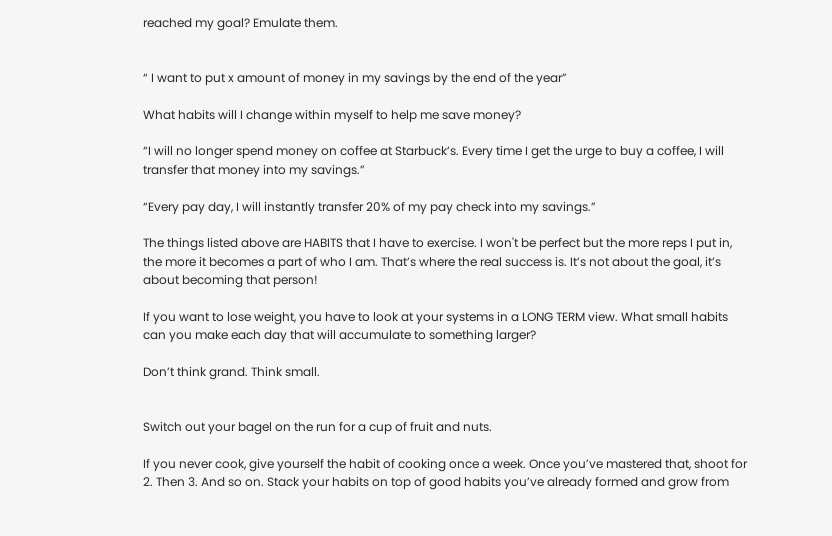reached my goal? Emulate them.


“ I want to put x amount of money in my savings by the end of the year”

What habits will I change within myself to help me save money?

“I will no longer spend money on coffee at Starbuck’s. Every time I get the urge to buy a coffee, I will transfer that money into my savings.”

“Every pay day, I will instantly transfer 20% of my pay check into my savings.”

The things listed above are HABITS that I have to exercise. I won't be perfect but the more reps I put in, the more it becomes a part of who I am. That’s where the real success is. It’s not about the goal, it’s about becoming that person!

If you want to lose weight, you have to look at your systems in a LONG TERM view. What small habits can you make each day that will accumulate to something larger?

Don’t think grand. Think small.


Switch out your bagel on the run for a cup of fruit and nuts.

If you never cook, give yourself the habit of cooking once a week. Once you’ve mastered that, shoot for 2. Then 3. And so on. Stack your habits on top of good habits you’ve already formed and grow from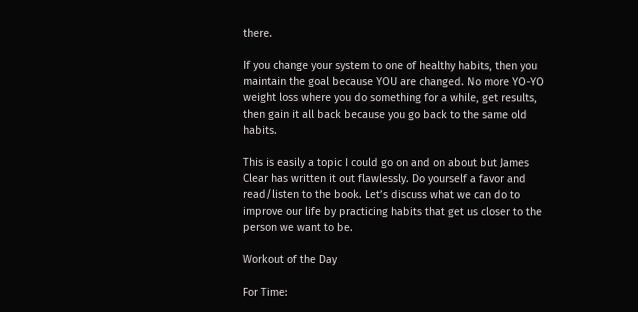there.

If you change your system to one of healthy habits, then you maintain the goal because YOU are changed. No more YO-YO weight loss where you do something for a while, get results, then gain it all back because you go back to the same old habits.

This is easily a topic I could go on and on about but James Clear has written it out flawlessly. Do yourself a favor and read/listen to the book. Let’s discuss what we can do to improve our life by practicing habits that get us closer to the person we want to be.

Workout of the Day

For Time: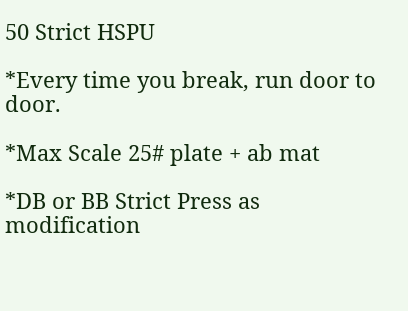50 Strict HSPU

*Every time you break, run door to door.

*Max Scale 25# plate + ab mat

*DB or BB Strict Press as modification